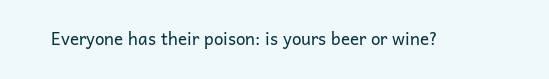Everyone has their poison: is yours beer or wine?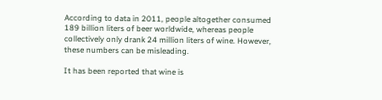According to data in 2011, people altogether consumed 189 billion liters of beer worldwide, whereas people collectively only drank 24 million liters of wine. However, these numbers can be misleading.

It has been reported that wine is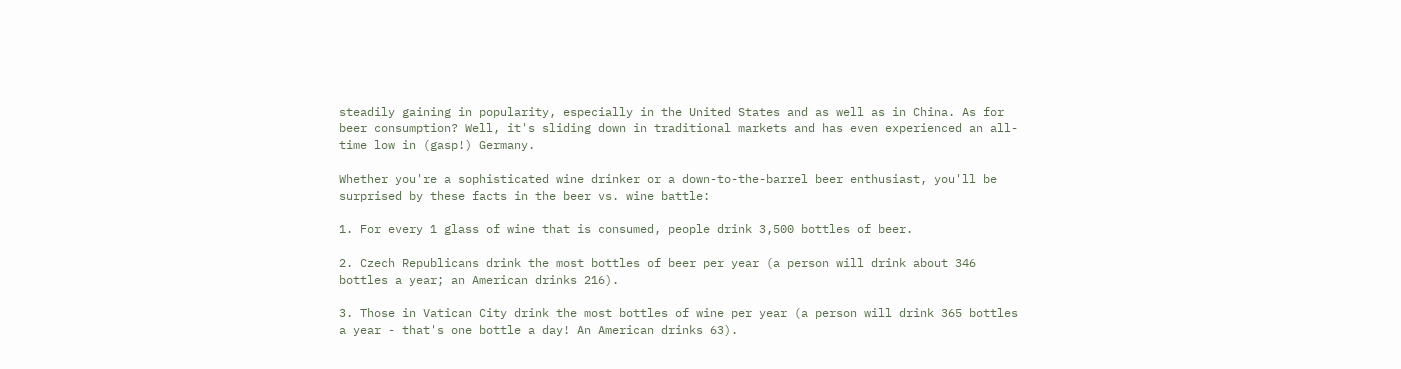steadily gaining in popularity, especially in the United States and as well as in China. As for beer consumption? Well, it's sliding down in traditional markets and has even experienced an all-time low in (gasp!) Germany.

Whether you're a sophisticated wine drinker or a down-to-the-barrel beer enthusiast, you'll be surprised by these facts in the beer vs. wine battle:

1. For every 1 glass of wine that is consumed, people drink 3,500 bottles of beer.

2. Czech Republicans drink the most bottles of beer per year (a person will drink about 346 bottles a year; an American drinks 216).

3. Those in Vatican City drink the most bottles of wine per year (a person will drink 365 bottles a year - that's one bottle a day! An American drinks 63).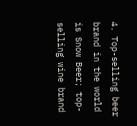4. Top-selling beer brand in the world is Snow Beer; top-selling wine brand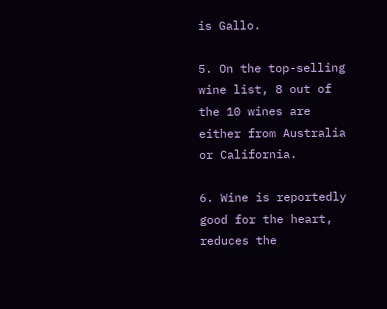is Gallo.

5. On the top-selling wine list, 8 out of the 10 wines are either from Australia or California.

6. Wine is reportedly good for the heart, reduces the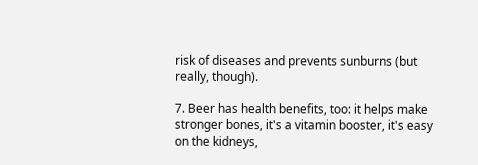risk of diseases and prevents sunburns (but really, though).

7. Beer has health benefits, too: it helps make stronger bones, it's a vitamin booster, it's easy on the kidneys,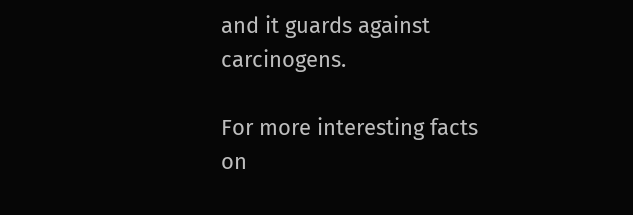and it guards against carcinogens.

For more interesting facts on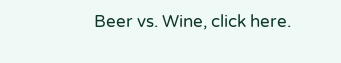Beer vs. Wine, click here.